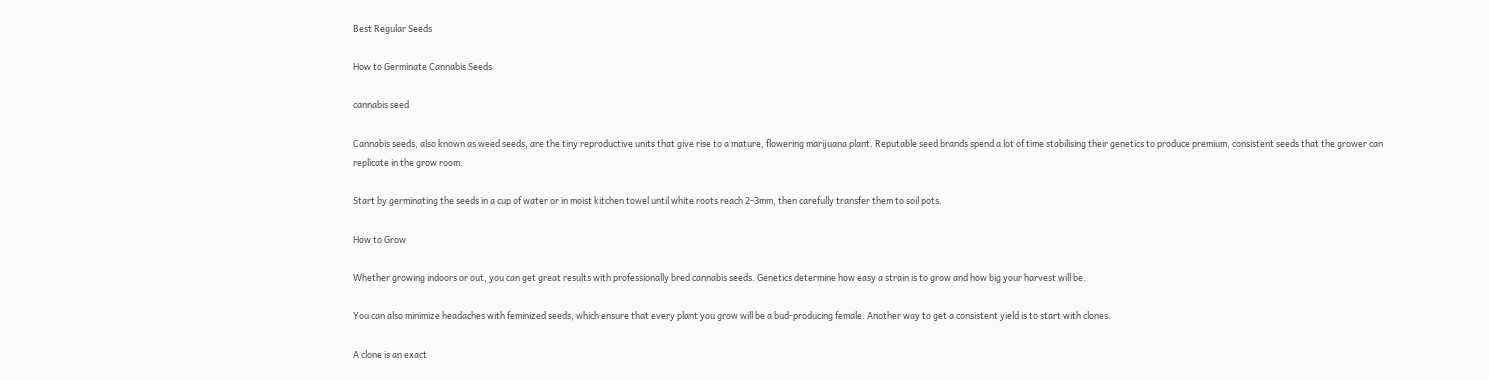Best Regular Seeds

How to Germinate Cannabis Seeds

cannabis seed

Cannabis seeds, also known as weed seeds, are the tiny reproductive units that give rise to a mature, flowering marijuana plant. Reputable seed brands spend a lot of time stabilising their genetics to produce premium, consistent seeds that the grower can replicate in the grow room.

Start by germinating the seeds in a cup of water or in moist kitchen towel until white roots reach 2-3mm, then carefully transfer them to soil pots.

How to Grow

Whether growing indoors or out, you can get great results with professionally bred cannabis seeds. Genetics determine how easy a strain is to grow and how big your harvest will be.

You can also minimize headaches with feminized seeds, which ensure that every plant you grow will be a bud-producing female. Another way to get a consistent yield is to start with clones.

A clone is an exact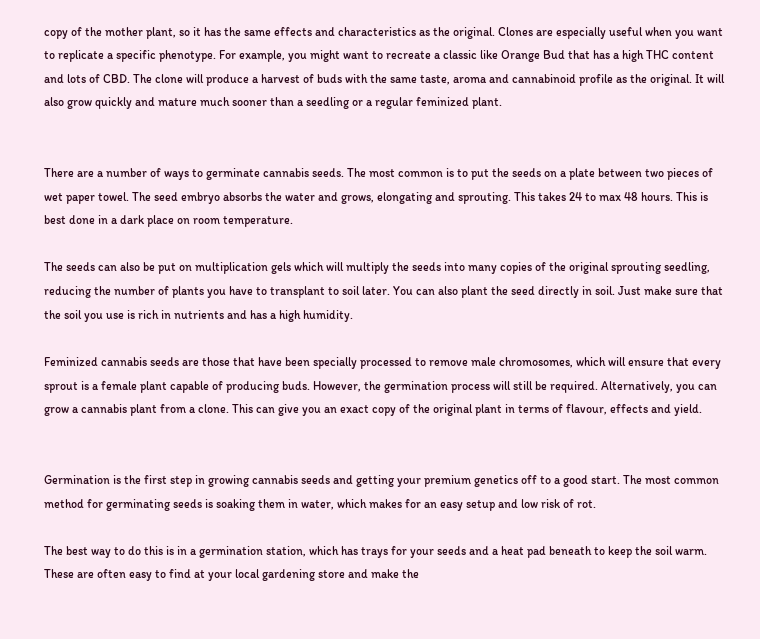copy of the mother plant, so it has the same effects and characteristics as the original. Clones are especially useful when you want to replicate a specific phenotype. For example, you might want to recreate a classic like Orange Bud that has a high THC content and lots of CBD. The clone will produce a harvest of buds with the same taste, aroma and cannabinoid profile as the original. It will also grow quickly and mature much sooner than a seedling or a regular feminized plant.


There are a number of ways to germinate cannabis seeds. The most common is to put the seeds on a plate between two pieces of wet paper towel. The seed embryo absorbs the water and grows, elongating and sprouting. This takes 24 to max 48 hours. This is best done in a dark place on room temperature.

The seeds can also be put on multiplication gels which will multiply the seeds into many copies of the original sprouting seedling, reducing the number of plants you have to transplant to soil later. You can also plant the seed directly in soil. Just make sure that the soil you use is rich in nutrients and has a high humidity.

Feminized cannabis seeds are those that have been specially processed to remove male chromosomes, which will ensure that every sprout is a female plant capable of producing buds. However, the germination process will still be required. Alternatively, you can grow a cannabis plant from a clone. This can give you an exact copy of the original plant in terms of flavour, effects and yield.


Germination is the first step in growing cannabis seeds and getting your premium genetics off to a good start. The most common method for germinating seeds is soaking them in water, which makes for an easy setup and low risk of rot.

The best way to do this is in a germination station, which has trays for your seeds and a heat pad beneath to keep the soil warm. These are often easy to find at your local gardening store and make the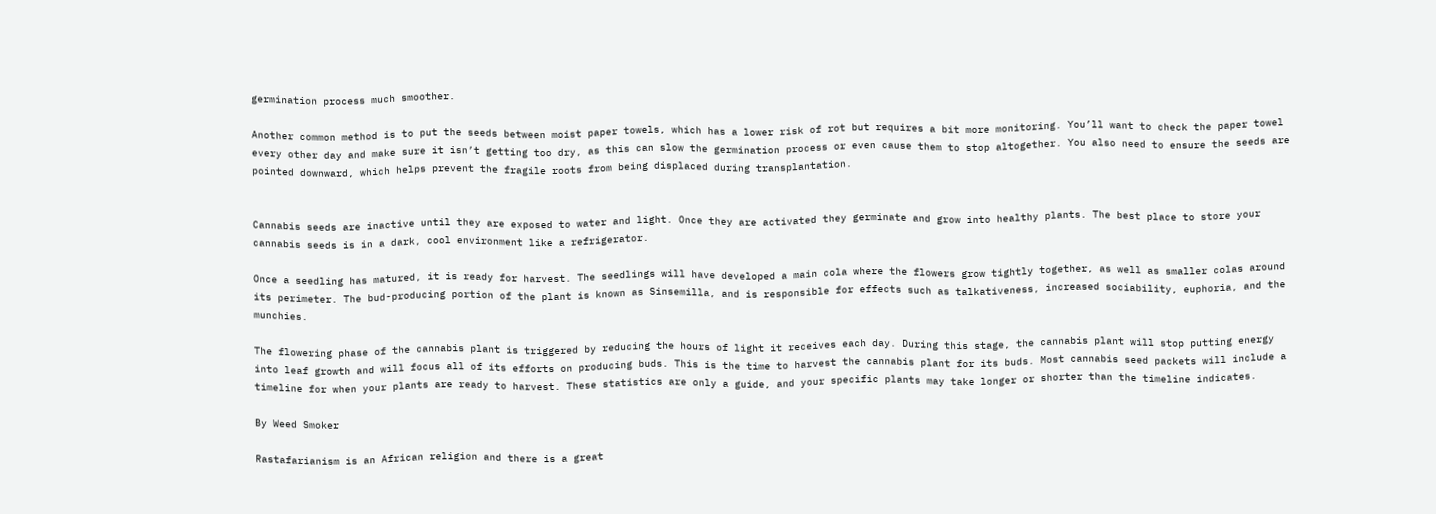germination process much smoother.

Another common method is to put the seeds between moist paper towels, which has a lower risk of rot but requires a bit more monitoring. You’ll want to check the paper towel every other day and make sure it isn’t getting too dry, as this can slow the germination process or even cause them to stop altogether. You also need to ensure the seeds are pointed downward, which helps prevent the fragile roots from being displaced during transplantation.


Cannabis seeds are inactive until they are exposed to water and light. Once they are activated they germinate and grow into healthy plants. The best place to store your cannabis seeds is in a dark, cool environment like a refrigerator.

Once a seedling has matured, it is ready for harvest. The seedlings will have developed a main cola where the flowers grow tightly together, as well as smaller colas around its perimeter. The bud-producing portion of the plant is known as Sinsemilla, and is responsible for effects such as talkativeness, increased sociability, euphoria, and the munchies.

The flowering phase of the cannabis plant is triggered by reducing the hours of light it receives each day. During this stage, the cannabis plant will stop putting energy into leaf growth and will focus all of its efforts on producing buds. This is the time to harvest the cannabis plant for its buds. Most cannabis seed packets will include a timeline for when your plants are ready to harvest. These statistics are only a guide, and your specific plants may take longer or shorter than the timeline indicates.

By Weed Smoker

Rastafarianism is an African religion and there is a great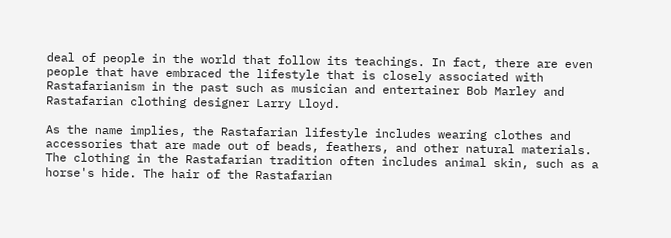deal of people in the world that follow its teachings. In fact, there are even people that have embraced the lifestyle that is closely associated with Rastafarianism in the past such as musician and entertainer Bob Marley and Rastafarian clothing designer Larry Lloyd.

As the name implies, the Rastafarian lifestyle includes wearing clothes and accessories that are made out of beads, feathers, and other natural materials. The clothing in the Rastafarian tradition often includes animal skin, such as a horse's hide. The hair of the Rastafarian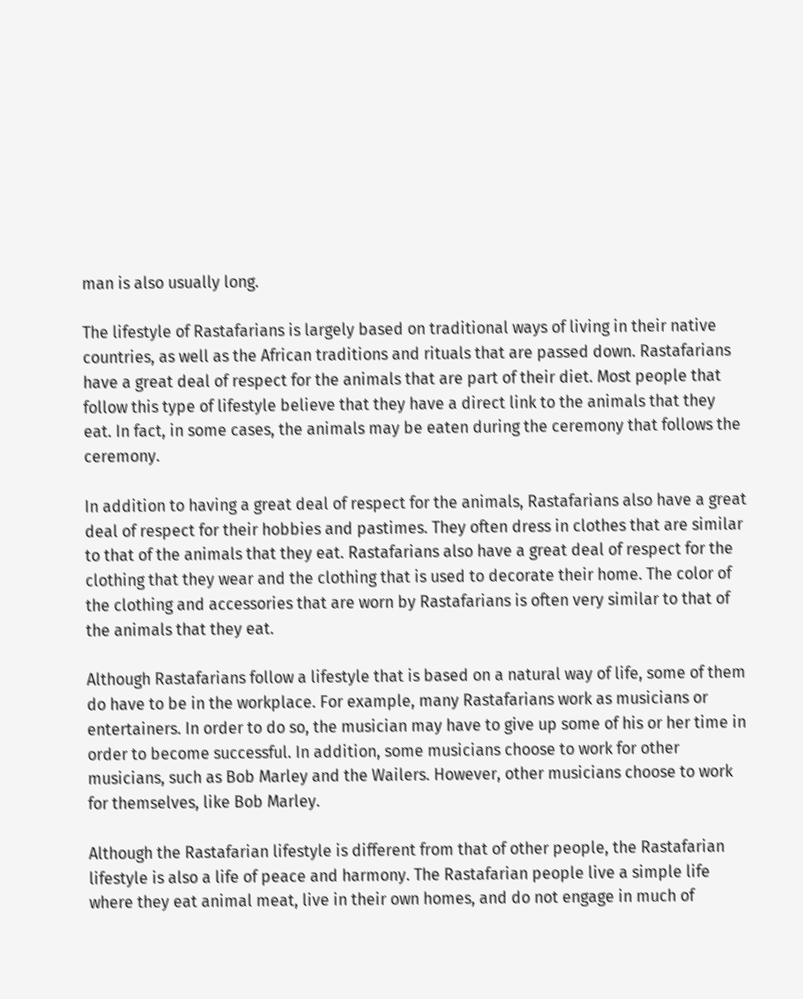man is also usually long.

The lifestyle of Rastafarians is largely based on traditional ways of living in their native countries, as well as the African traditions and rituals that are passed down. Rastafarians have a great deal of respect for the animals that are part of their diet. Most people that follow this type of lifestyle believe that they have a direct link to the animals that they eat. In fact, in some cases, the animals may be eaten during the ceremony that follows the ceremony.

In addition to having a great deal of respect for the animals, Rastafarians also have a great deal of respect for their hobbies and pastimes. They often dress in clothes that are similar to that of the animals that they eat. Rastafarians also have a great deal of respect for the clothing that they wear and the clothing that is used to decorate their home. The color of the clothing and accessories that are worn by Rastafarians is often very similar to that of the animals that they eat.

Although Rastafarians follow a lifestyle that is based on a natural way of life, some of them do have to be in the workplace. For example, many Rastafarians work as musicians or entertainers. In order to do so, the musician may have to give up some of his or her time in order to become successful. In addition, some musicians choose to work for other musicians, such as Bob Marley and the Wailers. However, other musicians choose to work for themselves, like Bob Marley.

Although the Rastafarian lifestyle is different from that of other people, the Rastafarian lifestyle is also a life of peace and harmony. The Rastafarian people live a simple life where they eat animal meat, live in their own homes, and do not engage in much of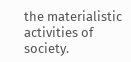the materialistic activities of society.